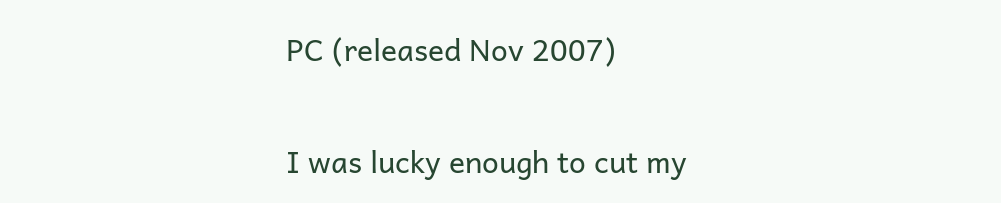PC (released Nov 2007)

I was lucky enough to cut my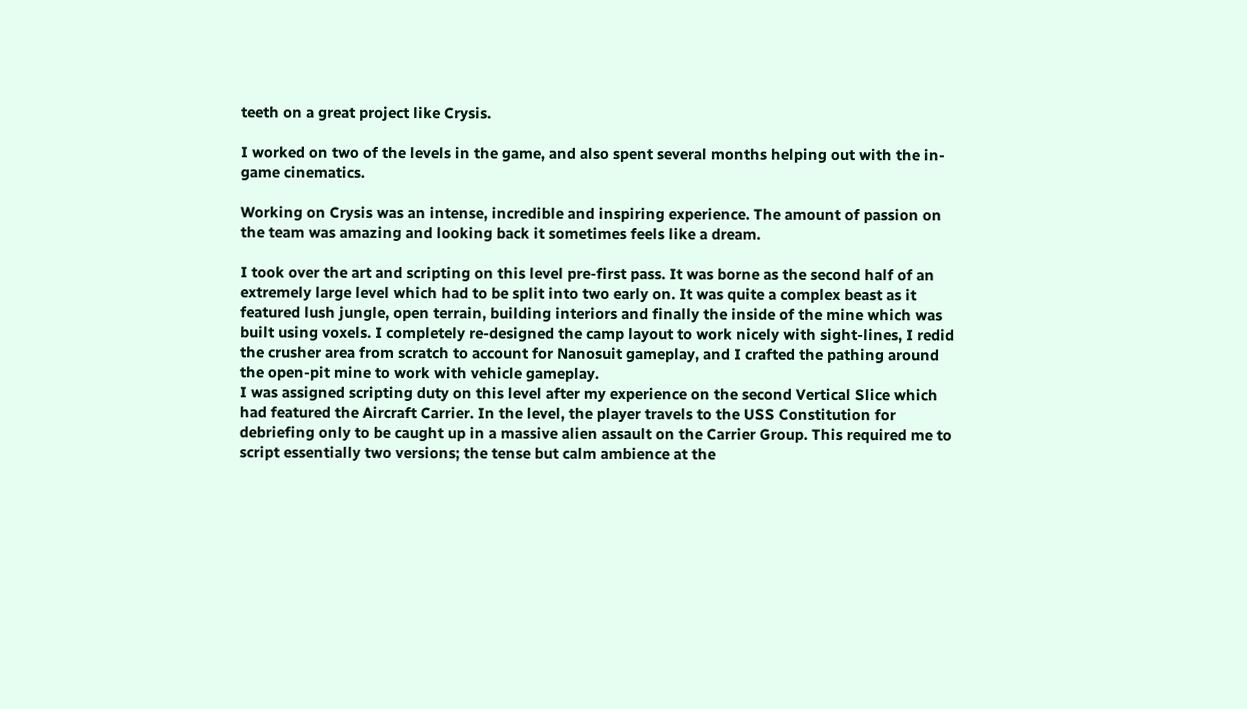teeth on a great project like Crysis.

I worked on two of the levels in the game, and also spent several months helping out with the in-game cinematics.

Working on Crysis was an intense, incredible and inspiring experience. The amount of passion on the team was amazing and looking back it sometimes feels like a dream.

I took over the art and scripting on this level pre-first pass. It was borne as the second half of an extremely large level which had to be split into two early on. It was quite a complex beast as it featured lush jungle, open terrain, building interiors and finally the inside of the mine which was built using voxels. I completely re-designed the camp layout to work nicely with sight-lines, I redid the crusher area from scratch to account for Nanosuit gameplay, and I crafted the pathing around the open-pit mine to work with vehicle gameplay.
I was assigned scripting duty on this level after my experience on the second Vertical Slice which had featured the Aircraft Carrier. In the level, the player travels to the USS Constitution for debriefing only to be caught up in a massive alien assault on the Carrier Group. This required me to script essentially two versions; the tense but calm ambience at the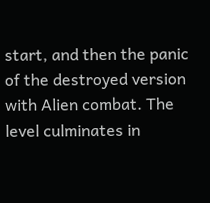start, and then the panic of the destroyed version with Alien combat. The level culminates in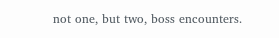not one, but two, boss encounters.